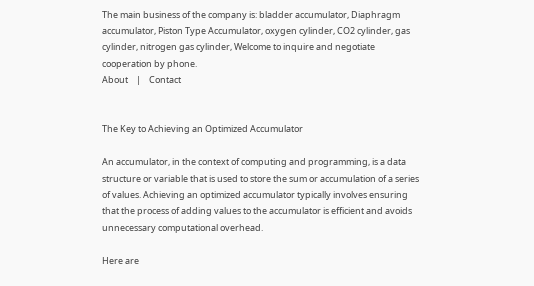The main business of the company is: bladder accumulator, Diaphragm accumulator, Piston Type Accumulator, oxygen cylinder, CO2 cylinder, gas cylinder, nitrogen gas cylinder, Welcome to inquire and negotiate cooperation by phone.
About    |    Contact


The Key to Achieving an Optimized Accumulator

An accumulator, in the context of computing and programming, is a data structure or variable that is used to store the sum or accumulation of a series of values. Achieving an optimized accumulator typically involves ensuring that the process of adding values to the accumulator is efficient and avoids unnecessary computational overhead.

Here are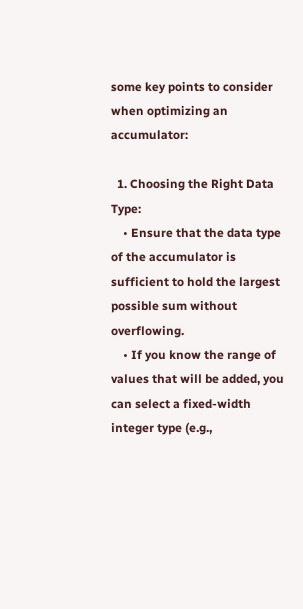some key points to consider when optimizing an accumulator:

  1. Choosing the Right Data Type:
    • Ensure that the data type of the accumulator is sufficient to hold the largest possible sum without overflowing.
    • If you know the range of values that will be added, you can select a fixed-width integer type (e.g.,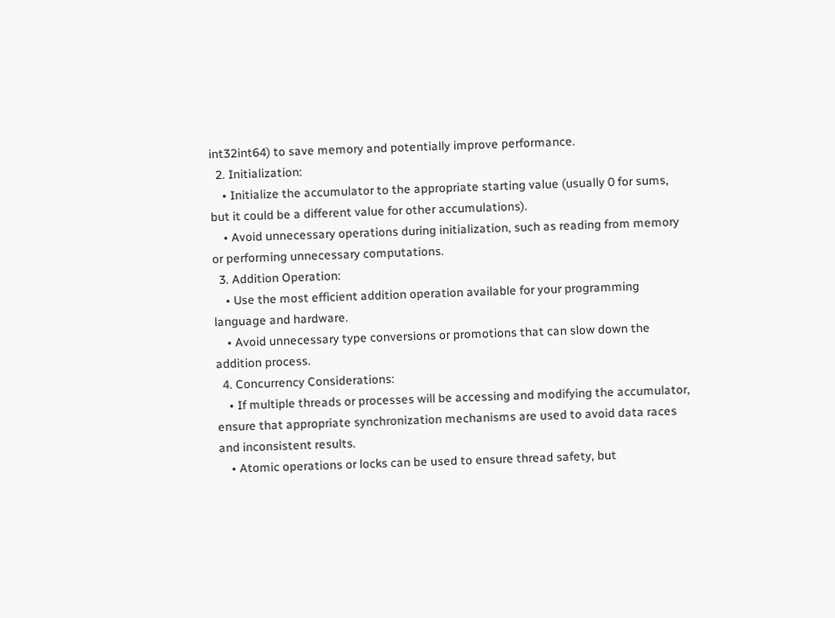int32int64) to save memory and potentially improve performance.
  2. Initialization:
    • Initialize the accumulator to the appropriate starting value (usually 0 for sums, but it could be a different value for other accumulations).
    • Avoid unnecessary operations during initialization, such as reading from memory or performing unnecessary computations.
  3. Addition Operation:
    • Use the most efficient addition operation available for your programming language and hardware.
    • Avoid unnecessary type conversions or promotions that can slow down the addition process.
  4. Concurrency Considerations:
    • If multiple threads or processes will be accessing and modifying the accumulator, ensure that appropriate synchronization mechanisms are used to avoid data races and inconsistent results.
    • Atomic operations or locks can be used to ensure thread safety, but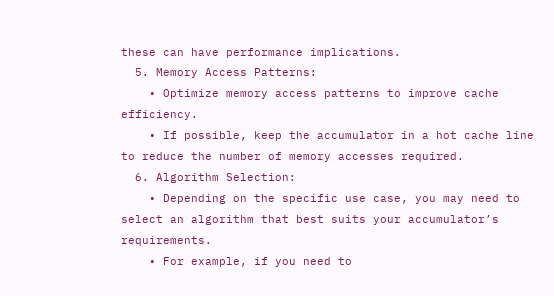these can have performance implications.
  5. Memory Access Patterns:
    • Optimize memory access patterns to improve cache efficiency.
    • If possible, keep the accumulator in a hot cache line to reduce the number of memory accesses required.
  6. Algorithm Selection:
    • Depending on the specific use case, you may need to select an algorithm that best suits your accumulator’s requirements.
    • For example, if you need to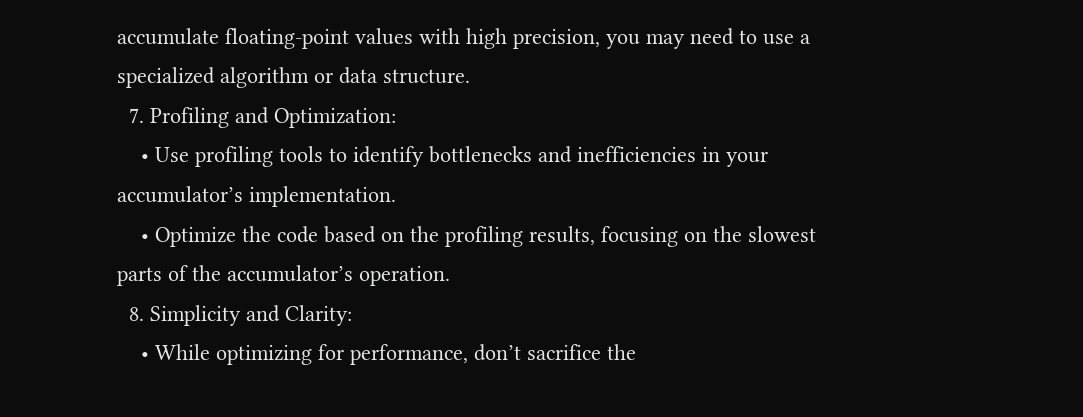accumulate floating-point values with high precision, you may need to use a specialized algorithm or data structure.
  7. Profiling and Optimization:
    • Use profiling tools to identify bottlenecks and inefficiencies in your accumulator’s implementation.
    • Optimize the code based on the profiling results, focusing on the slowest parts of the accumulator’s operation.
  8. Simplicity and Clarity:
    • While optimizing for performance, don’t sacrifice the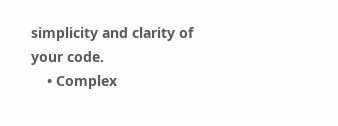simplicity and clarity of your code.
    • Complex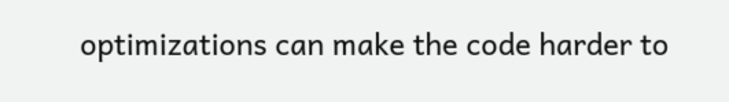optimizations can make the code harder to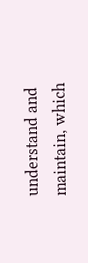understand and maintain, which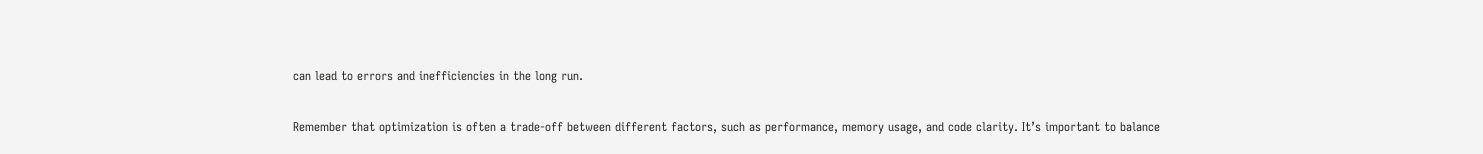can lead to errors and inefficiencies in the long run.

Remember that optimization is often a trade-off between different factors, such as performance, memory usage, and code clarity. It’s important to balance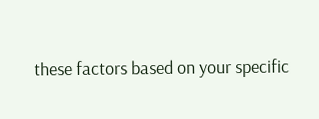these factors based on your specific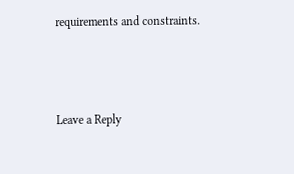requirements and constraints.



Leave a Reply